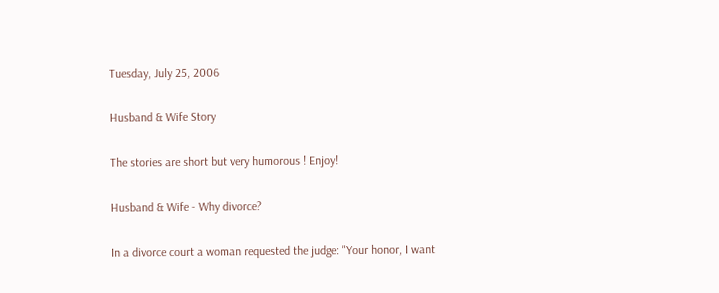Tuesday, July 25, 2006

Husband & Wife Story

The stories are short but very humorous ! Enjoy!

Husband & Wife - Why divorce?

In a divorce court a woman requested the judge: "Your honor, I want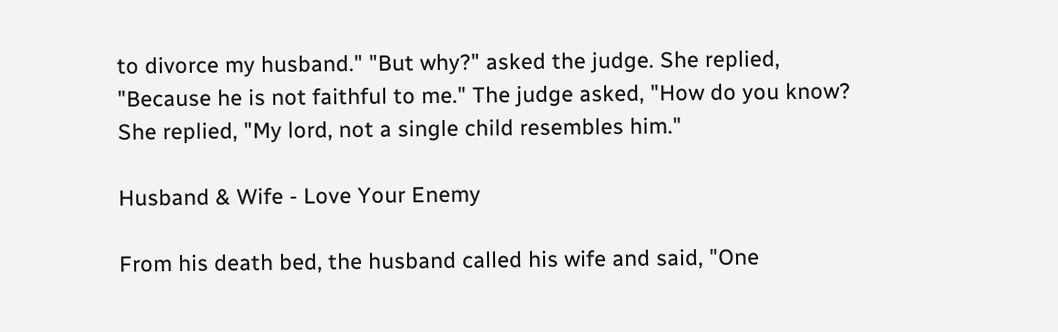to divorce my husband." "But why?" asked the judge. She replied,
"Because he is not faithful to me." The judge asked, "How do you know?
She replied, "My lord, not a single child resembles him."

Husband & Wife - Love Your Enemy

From his death bed, the husband called his wife and said, "One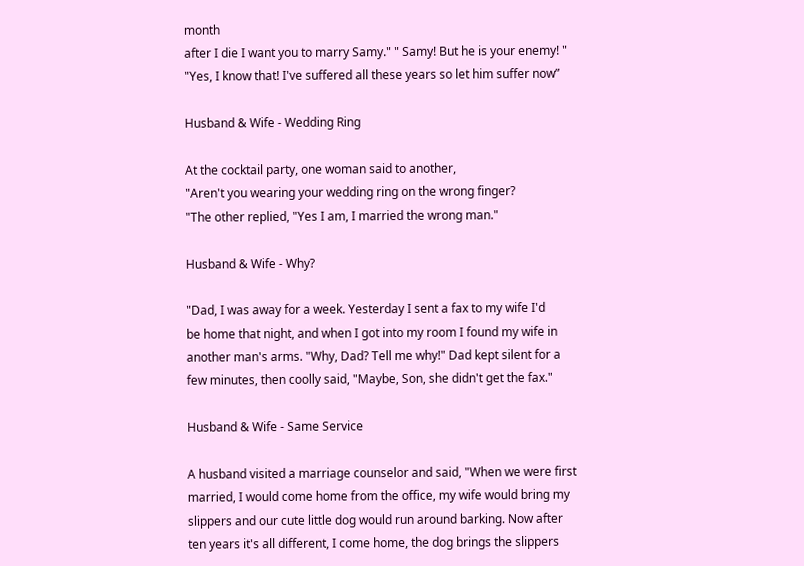month
after I die I want you to marry Samy." " Samy! But he is your enemy! "
"Yes, I know that! I've suffered all these years so let him suffer now”

Husband & Wife - Wedding Ring

At the cocktail party, one woman said to another,
"Aren't you wearing your wedding ring on the wrong finger?
"The other replied, "Yes I am, I married the wrong man."

Husband & Wife - Why?

"Dad, I was away for a week. Yesterday I sent a fax to my wife I'd
be home that night, and when I got into my room I found my wife in
another man's arms. "Why, Dad? Tell me why!" Dad kept silent for a
few minutes, then coolly said, "Maybe, Son, she didn't get the fax."

Husband & Wife - Same Service

A husband visited a marriage counselor and said, "When we were first
married, I would come home from the office, my wife would bring my
slippers and our cute little dog would run around barking. Now after
ten years it's all different, I come home, the dog brings the slippers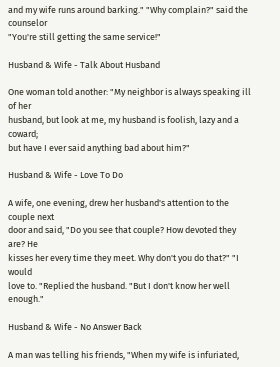and my wife runs around barking." "Why complain?" said the counselor
"You're still getting the same service!"

Husband & Wife - Talk About Husband

One woman told another: "My neighbor is always speaking ill of her
husband, but look at me, my husband is foolish, lazy and a coward;
but have I ever said anything bad about him?"

Husband & Wife - Love To Do

A wife, one evening, drew her husband's attention to the couple next
door and said, "Do you see that couple? How devoted they are? He
kisses her every time they meet. Why don't you do that?" "I would
love to. "Replied the husband. "But I don't know her well enough."

Husband & Wife - No Answer Back

A man was telling his friends, "When my wife is infuriated,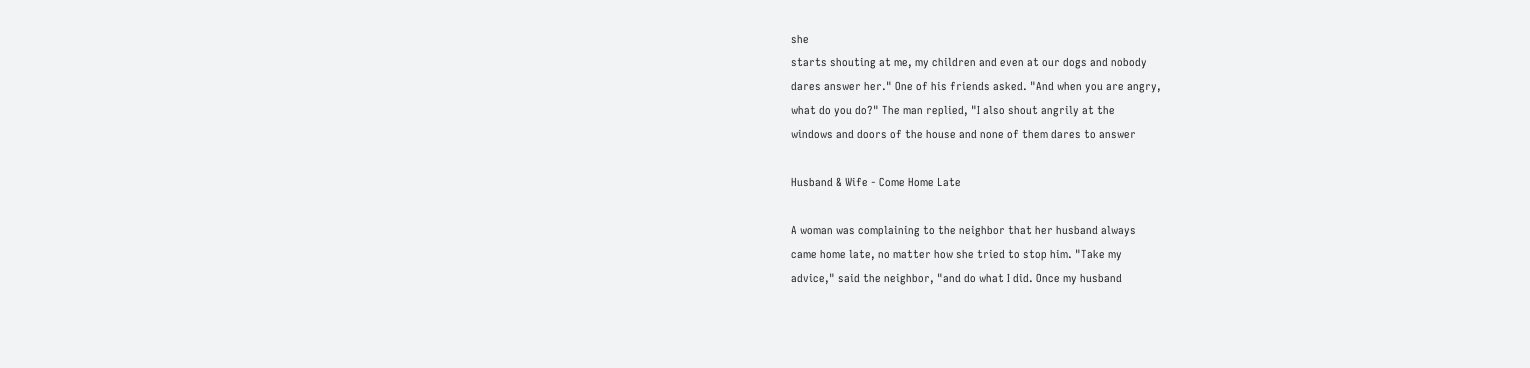she
starts shouting at me, my children and even at our dogs and nobody
dares answer her." One of his friends asked. "And when you are angry,
what do you do?" The man replied, "I also shout angrily at the
windows and doors of the house and none of them dares to answer

Husband & Wife - Come Home Late

A woman was complaining to the neighbor that her husband always
came home late, no matter how she tried to stop him. "Take my
advice," said the neighbor, "and do what I did. Once my husband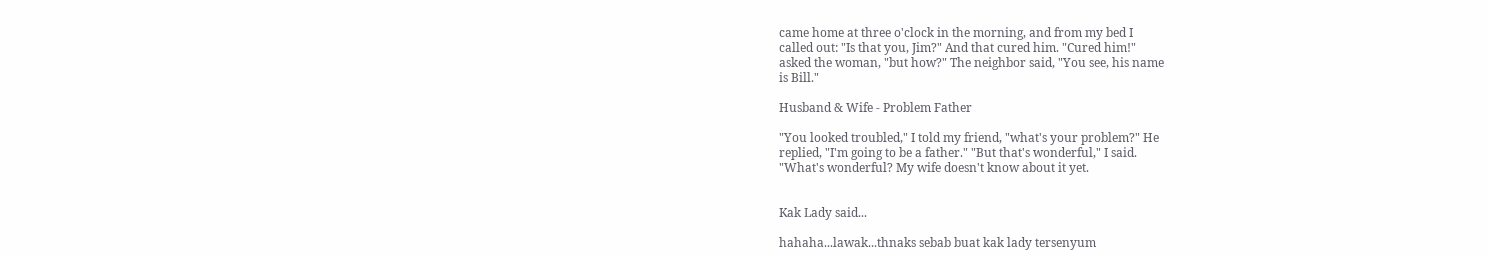came home at three o'clock in the morning, and from my bed I
called out: "Is that you, Jim?" And that cured him. "Cured him!"
asked the woman, "but how?" The neighbor said, "You see, his name
is Bill."

Husband & Wife - Problem Father

"You looked troubled," I told my friend, "what's your problem?" He
replied, "I'm going to be a father." "But that's wonderful," I said.
"What's wonderful? My wife doesn't know about it yet.


Kak Lady said...

hahaha...lawak...thnaks sebab buat kak lady tersenyum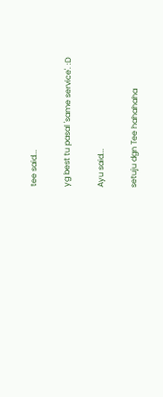tee said...

yg best tu pasal 'same service'. :D

Ayu said...

setuju dgn Tee hahahaha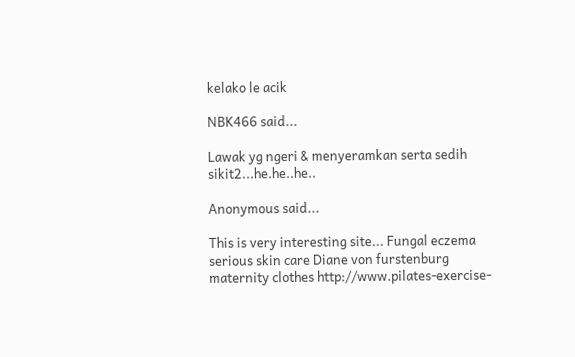kelako le acik

NBK466 said...

Lawak yg ngeri & menyeramkan serta sedih sikit2...he.he..he..

Anonymous said...

This is very interesting site... Fungal eczema serious skin care Diane von furstenburg maternity clothes http://www.pilates-exercise-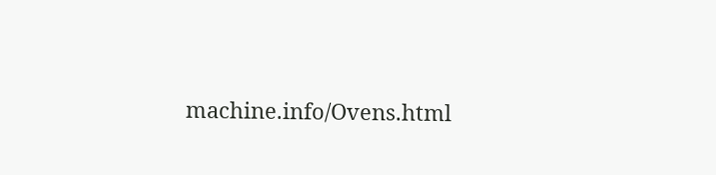machine.info/Ovens.html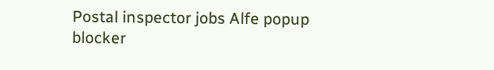Postal inspector jobs Alfe popup blocker